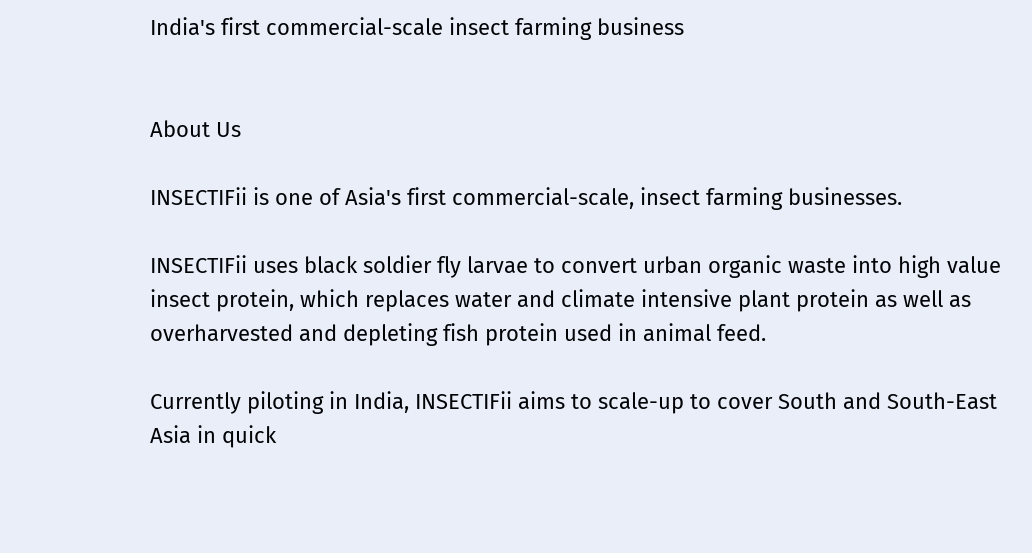India's first commercial-scale insect farming business


About Us

INSECTIFii is one of Asia's first commercial-scale, insect farming businesses.

INSECTIFii uses black soldier fly larvae to convert urban organic waste into high value insect protein, which replaces water and climate intensive plant protein as well as overharvested and depleting fish protein used in animal feed.

Currently piloting in India, INSECTIFii aims to scale-up to cover South and South-East Asia in quick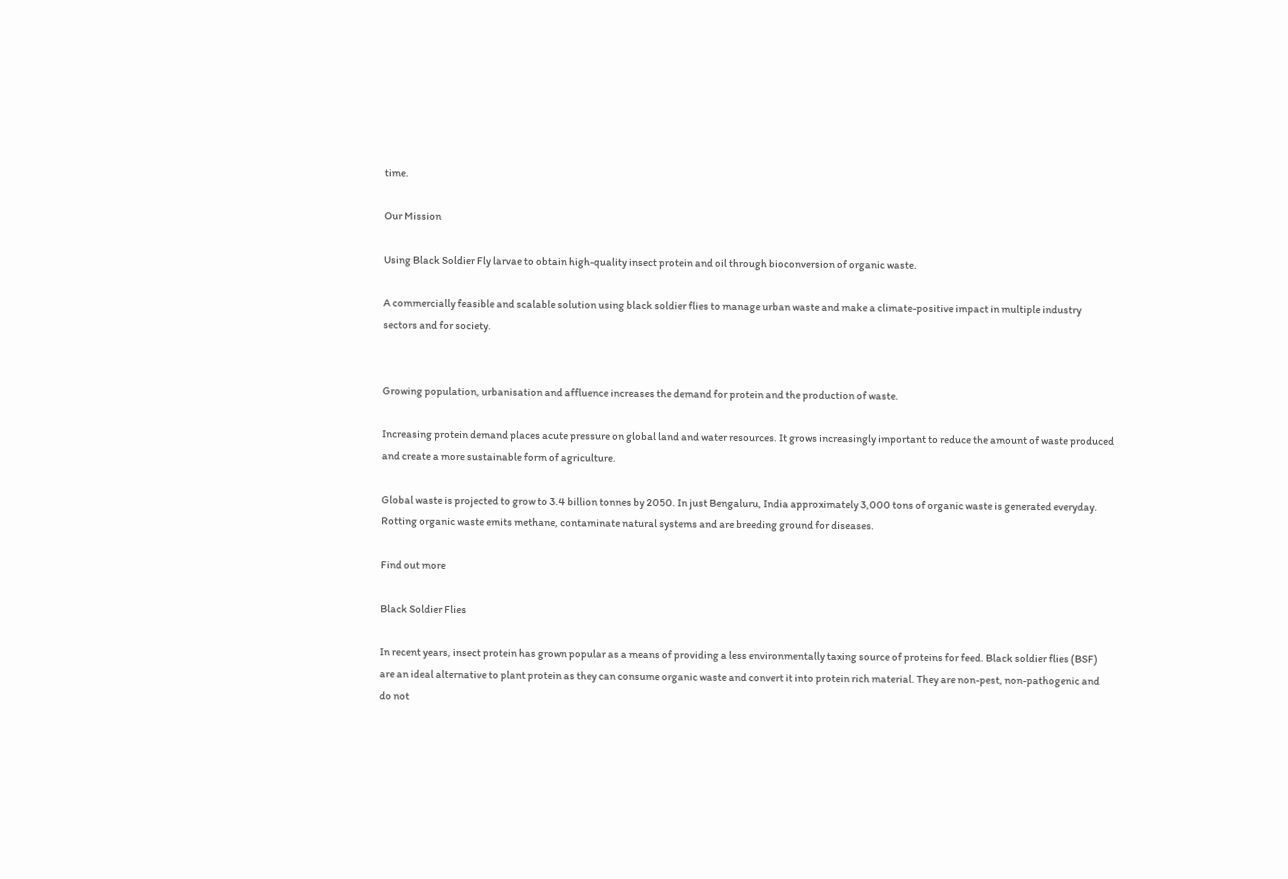time.

Our Mission

Using Black Soldier Fly larvae to obtain high-quality insect protein and oil through bioconversion of organic waste.

A commercially feasible and scalable solution using black soldier flies to manage urban waste and make a climate-positive impact in multiple industry sectors and for society.


Growing population, urbanisation and affluence increases the demand for protein and the production of waste.

Increasing protein demand places acute pressure on global land and water resources. It grows increasingly important to reduce the amount of waste produced and create a more sustainable form of agriculture.

Global waste is projected to grow to 3.4 billion tonnes by 2050. In just Bengaluru, India approximately 3,000 tons of organic waste is generated everyday. Rotting organic waste emits methane, contaminate natural systems and are breeding ground for diseases.

Find out more

Black Soldier Flies

In recent years, insect protein has grown popular as a means of providing a less environmentally taxing source of proteins for feed. Black soldier flies (BSF) are an ideal alternative to plant protein as they can consume organic waste and convert it into protein rich material. They are non-pest, non-pathogenic and do not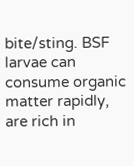bite/sting. BSF larvae can consume organic matter rapidly, are rich in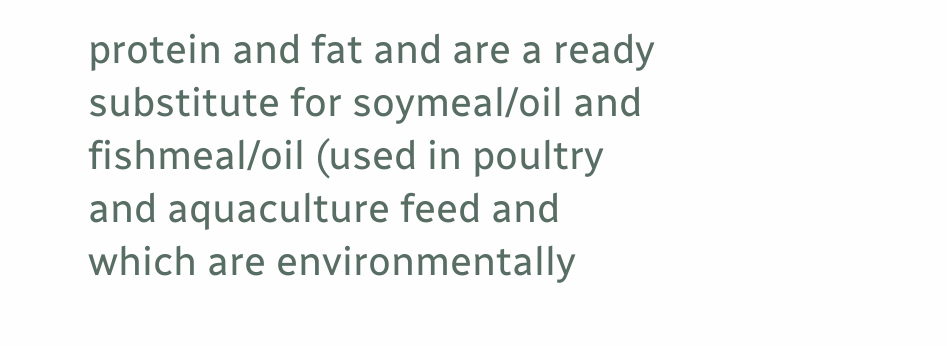protein and fat and are a ready substitute for soymeal/oil and fishmeal/oil (used in poultry and aquaculture feed and which are environmentally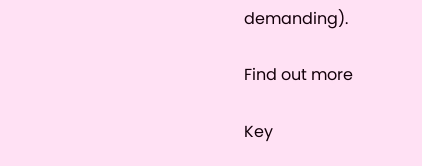demanding).

Find out more

Key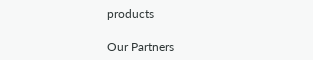products

Our Partners